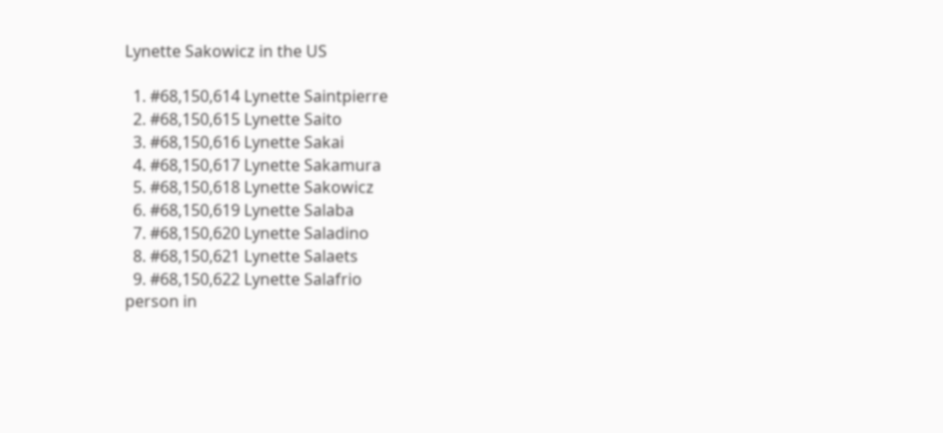Lynette Sakowicz in the US

  1. #68,150,614 Lynette Saintpierre
  2. #68,150,615 Lynette Saito
  3. #68,150,616 Lynette Sakai
  4. #68,150,617 Lynette Sakamura
  5. #68,150,618 Lynette Sakowicz
  6. #68,150,619 Lynette Salaba
  7. #68,150,620 Lynette Saladino
  8. #68,150,621 Lynette Salaets
  9. #68,150,622 Lynette Salafrio
person in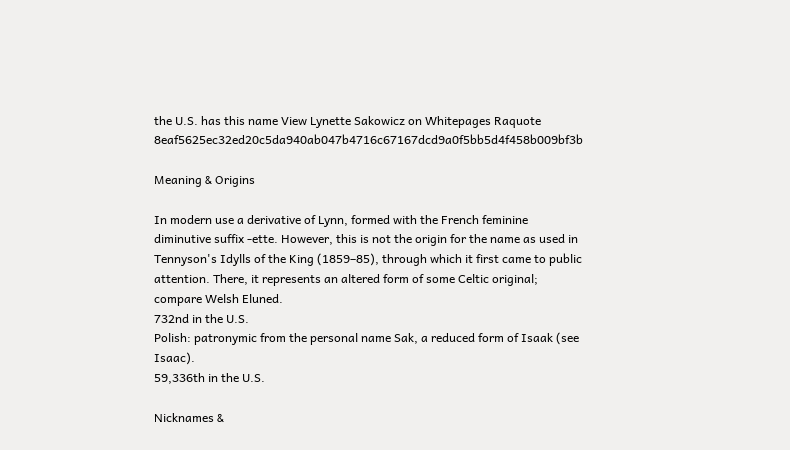the U.S. has this name View Lynette Sakowicz on Whitepages Raquote 8eaf5625ec32ed20c5da940ab047b4716c67167dcd9a0f5bb5d4f458b009bf3b

Meaning & Origins

In modern use a derivative of Lynn, formed with the French feminine diminutive suffix -ette. However, this is not the origin for the name as used in Tennyson's Idylls of the King (1859–85), through which it first came to public attention. There, it represents an altered form of some Celtic original; compare Welsh Eluned.
732nd in the U.S.
Polish: patronymic from the personal name Sak, a reduced form of Isaak (see Isaac).
59,336th in the U.S.

Nicknames &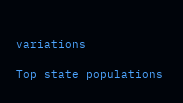variations

Top state populations